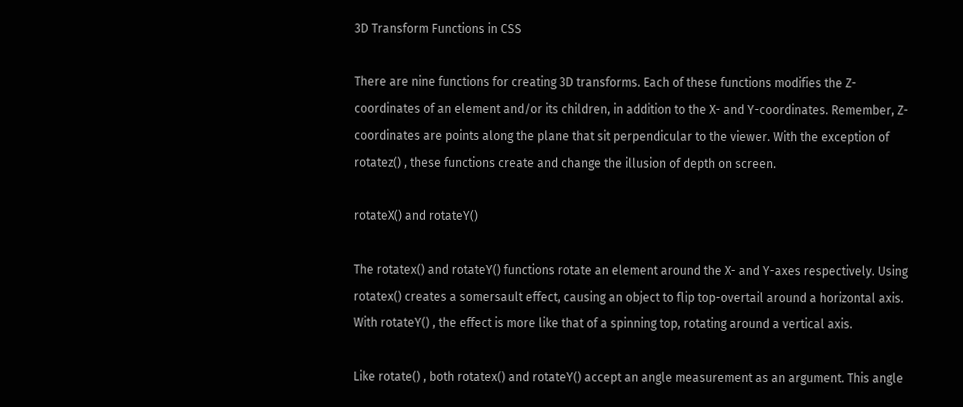3D Transform Functions in CSS

There are nine functions for creating 3D transforms. Each of these functions modifies the Z- coordinates of an element and/or its children, in addition to the X- and Y-coordinates. Remember, Z-coordinates are points along the plane that sit perpendicular to the viewer. With the exception of rotatez() , these functions create and change the illusion of depth on screen.

rotateX() and rotateY()

The rotatex() and rotateY() functions rotate an element around the X- and Y-axes respectively. Using rotatex() creates a somersault effect, causing an object to flip top-overtail around a horizontal axis. With rotateY() , the effect is more like that of a spinning top, rotating around a vertical axis.

Like rotate() , both rotatex() and rotateY() accept an angle measurement as an argument. This angle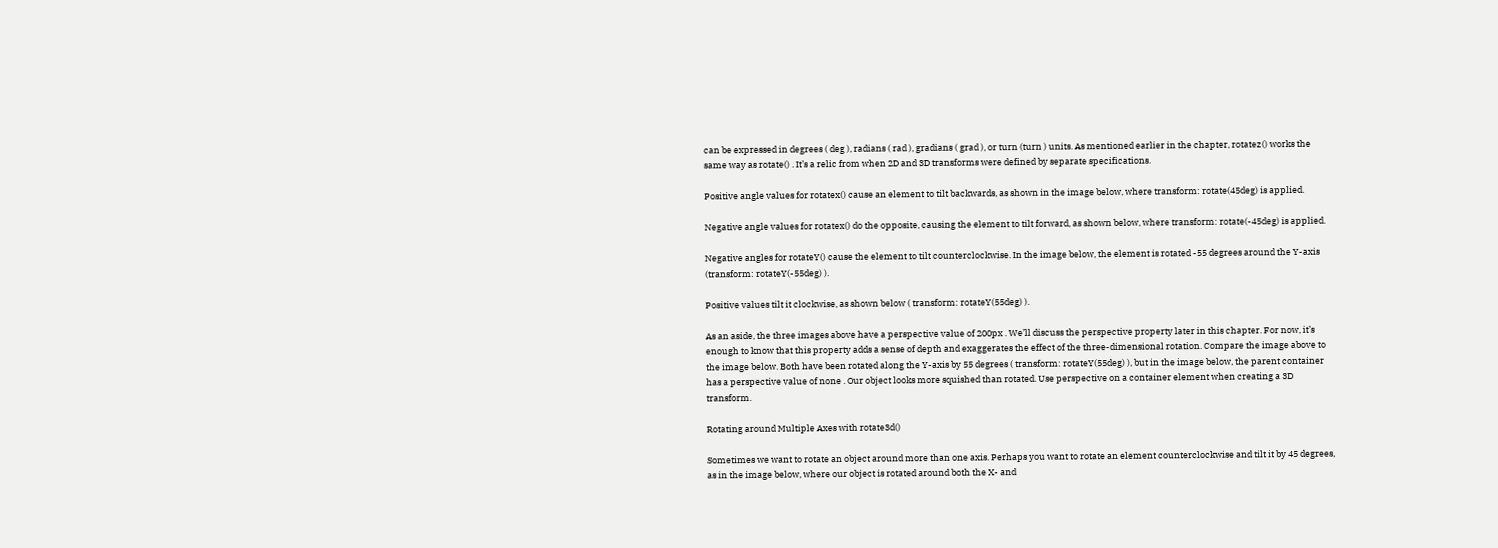can be expressed in degrees ( deg ), radians ( rad ), gradians ( grad ), or turn (turn ) units. As mentioned earlier in the chapter, rotatez() works the same way as rotate() . It’s a relic from when 2D and 3D transforms were defined by separate specifications.

Positive angle values for rotatex() cause an element to tilt backwards, as shown in the image below, where transform: rotate(45deg) is applied.

Negative angle values for rotatex() do the opposite, causing the element to tilt forward, as shown below, where transform: rotate(-45deg) is applied.

Negative angles for rotateY() cause the element to tilt counterclockwise. In the image below, the element is rotated -55 degrees around the Y-axis (transform: rotateY(-55deg) ).

Positive values tilt it clockwise, as shown below ( transform: rotateY(55deg) ).

As an aside, the three images above have a perspective value of 200px . We’ll discuss the perspective property later in this chapter. For now, it’s enough to know that this property adds a sense of depth and exaggerates the effect of the three-dimensional rotation. Compare the image above to the image below. Both have been rotated along the Y-axis by 55 degrees ( transform: rotateY(55deg) ), but in the image below, the parent container has a perspective value of none . Our object looks more squished than rotated. Use perspective on a container element when creating a 3D transform.

Rotating around Multiple Axes with rotate3d()

Sometimes we want to rotate an object around more than one axis. Perhaps you want to rotate an element counterclockwise and tilt it by 45 degrees, as in the image below, where our object is rotated around both the X- and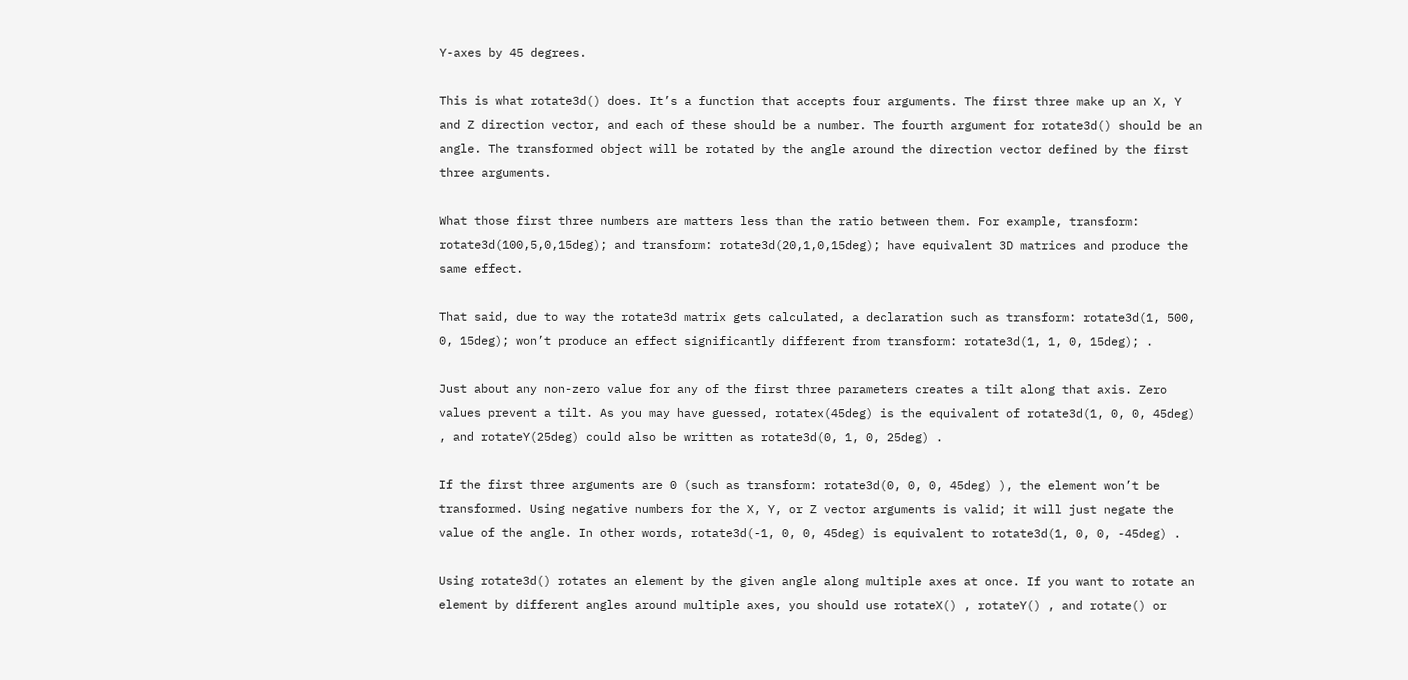Y-axes by 45 degrees.

This is what rotate3d() does. It’s a function that accepts four arguments. The first three make up an X, Y and Z direction vector, and each of these should be a number. The fourth argument for rotate3d() should be an angle. The transformed object will be rotated by the angle around the direction vector defined by the first three arguments.

What those first three numbers are matters less than the ratio between them. For example, transform: rotate3d(100,5,0,15deg); and transform: rotate3d(20,1,0,15deg); have equivalent 3D matrices and produce the same effect.

That said, due to way the rotate3d matrix gets calculated, a declaration such as transform: rotate3d(1, 500, 0, 15deg); won’t produce an effect significantly different from transform: rotate3d(1, 1, 0, 15deg); .

Just about any non-zero value for any of the first three parameters creates a tilt along that axis. Zero values prevent a tilt. As you may have guessed, rotatex(45deg) is the equivalent of rotate3d(1, 0, 0, 45deg) , and rotateY(25deg) could also be written as rotate3d(0, 1, 0, 25deg) .

If the first three arguments are 0 (such as transform: rotate3d(0, 0, 0, 45deg) ), the element won’t be transformed. Using negative numbers for the X, Y, or Z vector arguments is valid; it will just negate the value of the angle. In other words, rotate3d(-1, 0, 0, 45deg) is equivalent to rotate3d(1, 0, 0, -45deg) .

Using rotate3d() rotates an element by the given angle along multiple axes at once. If you want to rotate an element by different angles around multiple axes, you should use rotateX() , rotateY() , and rotate() or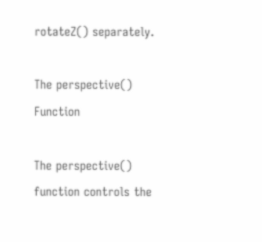rotateZ() separately.

The perspective() Function

The perspective() function controls the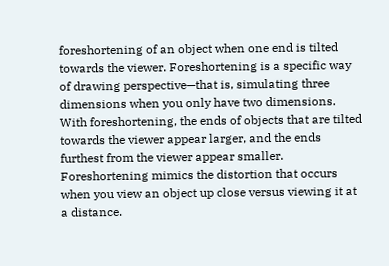foreshortening of an object when one end is tilted towards the viewer. Foreshortening is a specific way of drawing perspective—that is, simulating three dimensions when you only have two dimensions. With foreshortening, the ends of objects that are tilted towards the viewer appear larger, and the ends furthest from the viewer appear smaller. Foreshortening mimics the distortion that occurs when you view an object up close versus viewing it at a distance.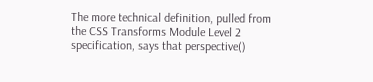The more technical definition, pulled from the CSS Transforms Module Level 2 specification, says that perspective()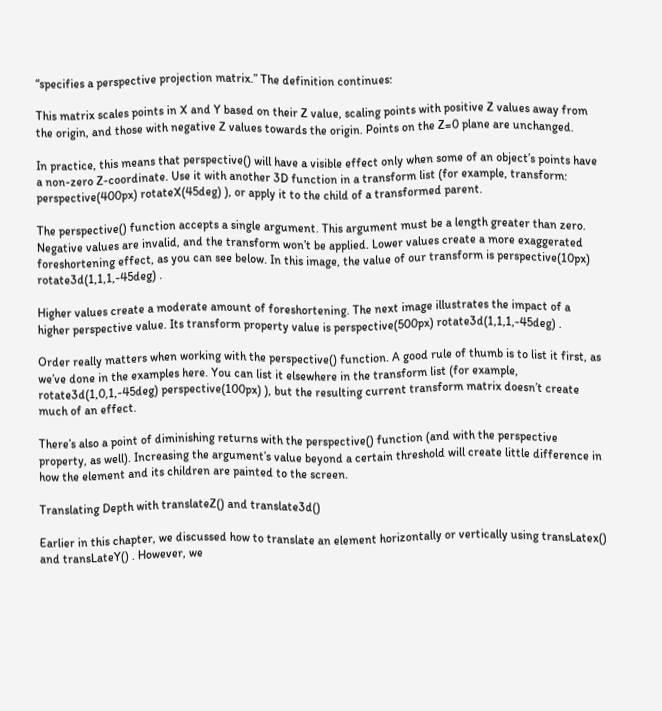“specifies a perspective projection matrix.” The definition continues:

This matrix scales points in X and Y based on their Z value, scaling points with positive Z values away from the origin, and those with negative Z values towards the origin. Points on the Z=0 plane are unchanged.

In practice, this means that perspective() will have a visible effect only when some of an object’s points have a non-zero Z-coordinate. Use it with another 3D function in a transform list (for example, transform: perspective(400px) rotateX(45deg) ), or apply it to the child of a transformed parent.

The perspective() function accepts a single argument. This argument must be a length greater than zero. Negative values are invalid, and the transform won’t be applied. Lower values create a more exaggerated foreshortening effect, as you can see below. In this image, the value of our transform is perspective(10px) rotate3d(1,1,1,-45deg) .

Higher values create a moderate amount of foreshortening. The next image illustrates the impact of a higher perspective value. Its transform property value is perspective(500px) rotate3d(1,1,1,-45deg) .

Order really matters when working with the perspective() function. A good rule of thumb is to list it first, as we’ve done in the examples here. You can list it elsewhere in the transform list (for example, rotate3d(1,0,1,-45deg) perspective(100px) ), but the resulting current transform matrix doesn’t create much of an effect.

There’s also a point of diminishing returns with the perspective() function (and with the perspective property, as well). Increasing the argument’s value beyond a certain threshold will create little difference in how the element and its children are painted to the screen.

Translating Depth with translateZ() and translate3d()

Earlier in this chapter, we discussed how to translate an element horizontally or vertically using transLatex() and transLateY() . However, we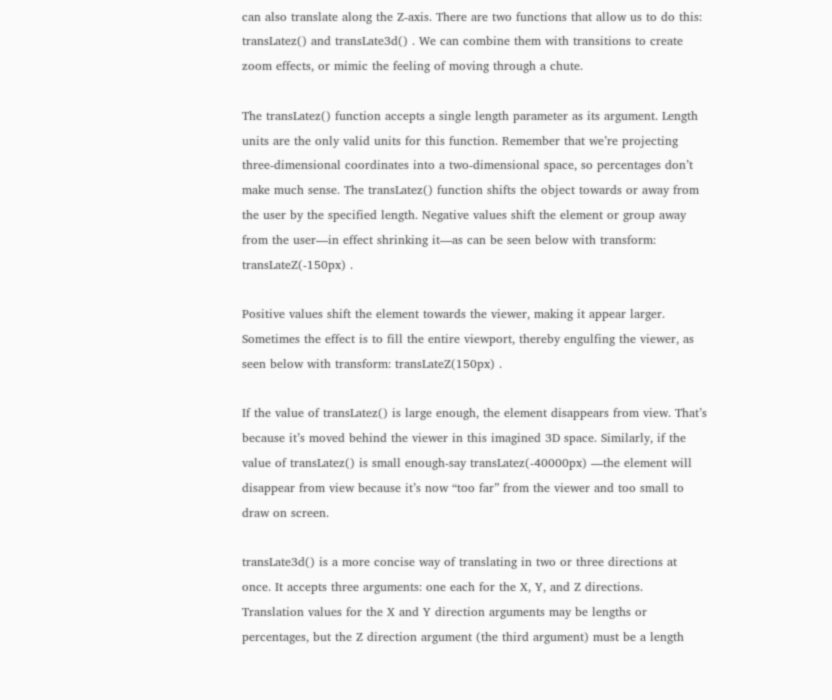can also translate along the Z-axis. There are two functions that allow us to do this: transLatez() and transLate3d() . We can combine them with transitions to create zoom effects, or mimic the feeling of moving through a chute.

The transLatez() function accepts a single length parameter as its argument. Length units are the only valid units for this function. Remember that we’re projecting three-dimensional coordinates into a two-dimensional space, so percentages don’t make much sense. The transLatez() function shifts the object towards or away from the user by the specified length. Negative values shift the element or group away from the user—in effect shrinking it—as can be seen below with transform: transLateZ(-150px) .

Positive values shift the element towards the viewer, making it appear larger. Sometimes the effect is to fill the entire viewport, thereby engulfing the viewer, as seen below with transform: transLateZ(150px) .

If the value of transLatez() is large enough, the element disappears from view. That’s because it’s moved behind the viewer in this imagined 3D space. Similarly, if the value of transLatez() is small enough-say transLatez(-40000px) —the element will disappear from view because it’s now “too far” from the viewer and too small to draw on screen.

transLate3d() is a more concise way of translating in two or three directions at once. It accepts three arguments: one each for the X, Y, and Z directions. Translation values for the X and Y direction arguments may be lengths or percentages, but the Z direction argument (the third argument) must be a length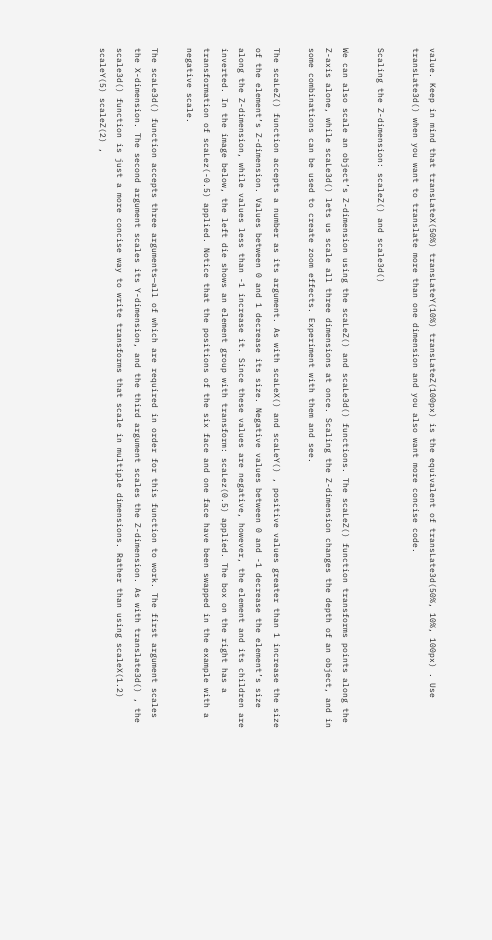value. Keep in mind that transLateX(50%) transLateY(10%) transLateZ(100px) is the equivalent of transLate3d(50%, 10%, 100px) . Use transLate3d() when you want to translate more than one dimension and you also want more concise code.

Scaling the Z-dimension: scaleZ() and scale3d()

We can also scale an object’s Z-dimension using the scaLeZ() and scaLe3d() functions. The scaLeZ() function transforms points along the Z-axis alone, while scaLe3d() lets us scale all three dimensions at once. Scaling the Z-dimension changes the depth of an object, and in some combinations can be used to create zoom effects. Experiment with them and see.

The scaLeZ() function accepts a number as its argument. As with scaLeX() and scaLeY() , positive values greater than 1 increase the size of the element’s Z-dimension. Values between 0 and 1 decrease its size. Negative values between 0 and -1 decrease the element’s size along the Z-dimension, while values less than -1 increase it. Since these values are negative, however, the element and its children are inverted. In the image below, the left die shows an element group with transform: scaLez(0.5) applied. The box on the right has a transformation of scaLez(-0.5) applied. Notice that the positions of the six face and one face have been swapped in the example with a negative scale.

The scaLe3d() function accepts three arguments—all of which are required in order for this function to work. The first argument scales the X-dimension. The second argument scales its Y-dimension, and the third argument scales the Z-dimension. As with translate3d() , the scale3d() function is just a more concise way to write transforms that scale in multiple dimensions. Rather than using scaleX(1.2) scaleY(5) scaleZ(2) ,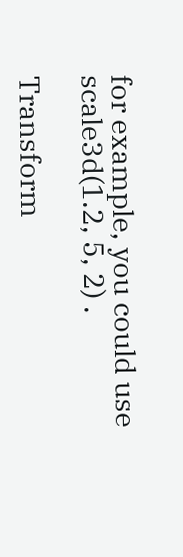for example, you could use scale3d(1.2, 5, 2) .

Transform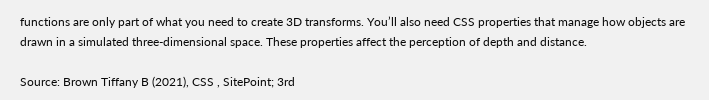functions are only part of what you need to create 3D transforms. You’ll also need CSS properties that manage how objects are drawn in a simulated three-dimensional space. These properties affect the perception of depth and distance.

Source: Brown Tiffany B (2021), CSS , SitePoint; 3rd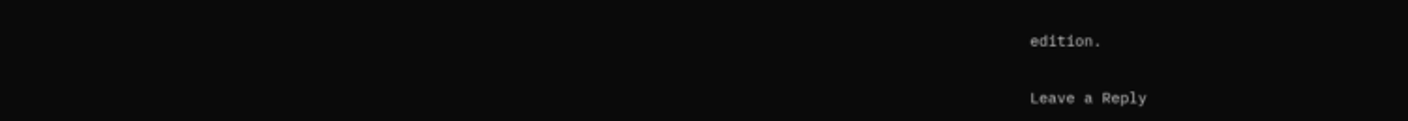edition.

Leave a Reply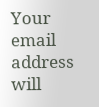Your email address will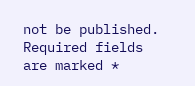not be published. Required fields are marked *